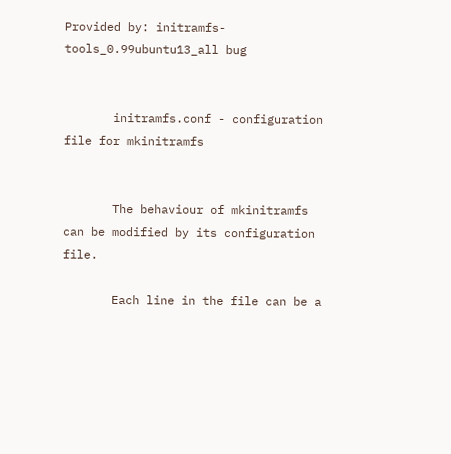Provided by: initramfs-tools_0.99ubuntu13_all bug


       initramfs.conf - configuration file for mkinitramfs


       The behaviour of mkinitramfs can be modified by its configuration file.

       Each line in the file can be a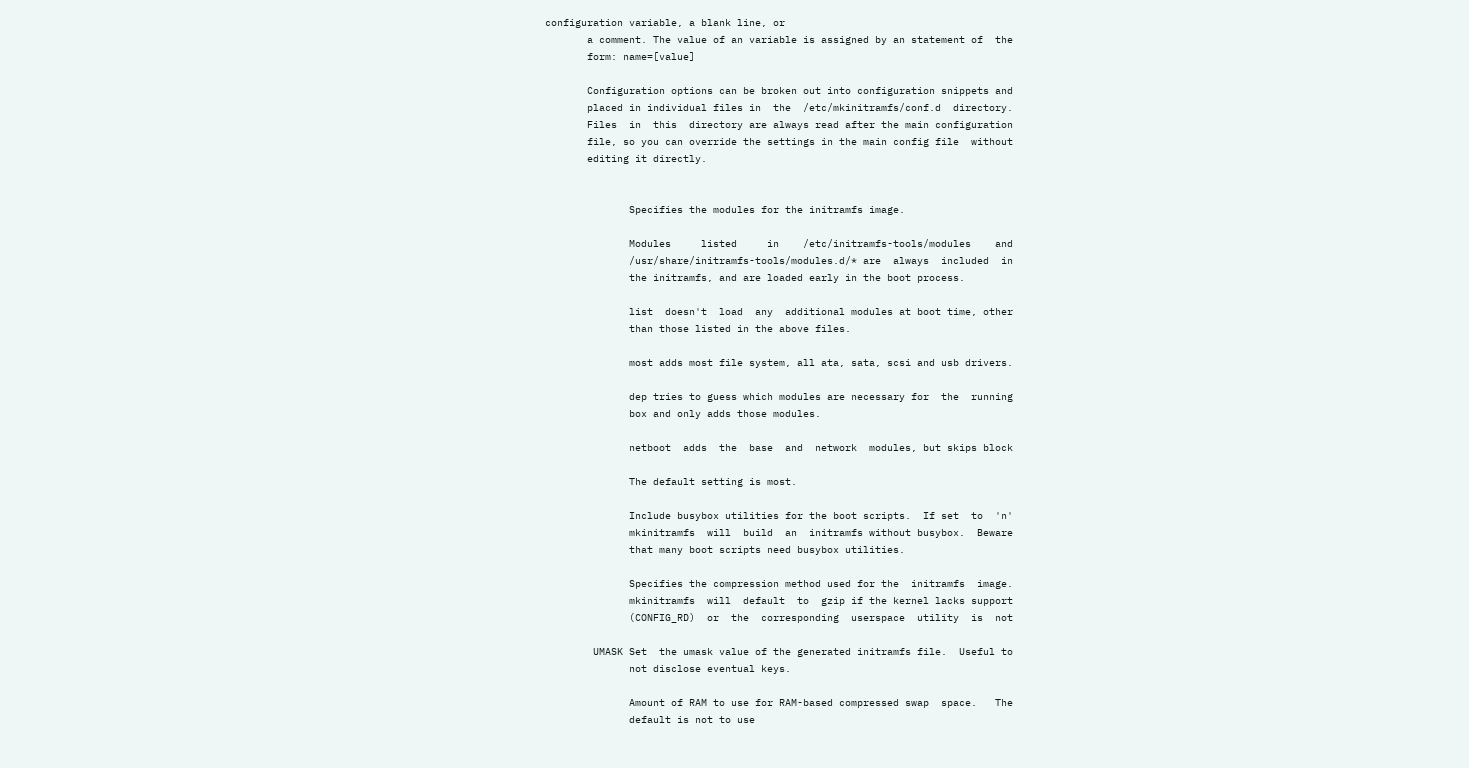configuration variable, a blank line, or
       a comment. The value of an variable is assigned by an statement of  the
       form: name=[value]

       Configuration options can be broken out into configuration snippets and
       placed in individual files in  the  /etc/mkinitramfs/conf.d  directory.
       Files  in  this  directory are always read after the main configuration
       file, so you can override the settings in the main config file  without
       editing it directly.


              Specifies the modules for the initramfs image.

              Modules     listed     in    /etc/initramfs-tools/modules    and
              /usr/share/initramfs-tools/modules.d/* are  always  included  in
              the initramfs, and are loaded early in the boot process.

              list  doesn't  load  any  additional modules at boot time, other
              than those listed in the above files.

              most adds most file system, all ata, sata, scsi and usb drivers.

              dep tries to guess which modules are necessary for  the  running
              box and only adds those modules.

              netboot  adds  the  base  and  network  modules, but skips block

              The default setting is most.

              Include busybox utilities for the boot scripts.  If set  to  'n'
              mkinitramfs  will  build  an  initramfs without busybox.  Beware
              that many boot scripts need busybox utilities.

              Specifies the compression method used for the  initramfs  image.
              mkinitramfs  will  default  to  gzip if the kernel lacks support
              (CONFIG_RD)  or  the  corresponding  userspace  utility  is  not

        UMASK Set  the umask value of the generated initramfs file.  Useful to
              not disclose eventual keys.

              Amount of RAM to use for RAM-based compressed swap  space.   The
              default is not to use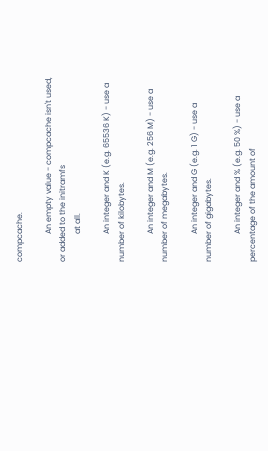compcache.

              An empty value - compcache isn't used, or added to the initramfs
              at all.

              An integer and K (e.g. 65536 K) - use a number of kilobytes.

              An integer and M (e.g. 256 M) - use a number of megabytes.

              An integer and G (e.g. 1 G) - use a number of gigabytes.

              An integer and % (e.g. 50 %) - use a percentage of the amount of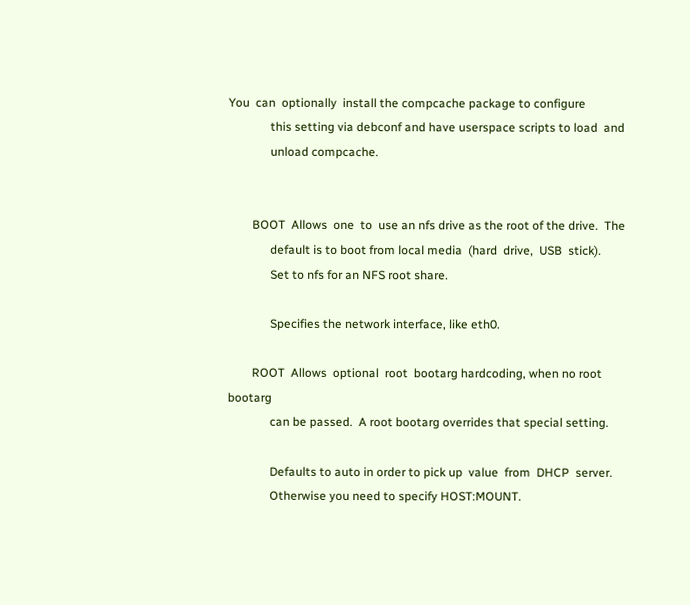You  can  optionally  install the compcache package to configure
              this setting via debconf and have userspace scripts to load  and
              unload compcache.


        BOOT  Allows  one  to  use an nfs drive as the root of the drive.  The
              default is to boot from local media  (hard  drive,  USB  stick).
              Set to nfs for an NFS root share.

              Specifies the network interface, like eth0.

        ROOT  Allows  optional  root  bootarg hardcoding, when no root bootarg
              can be passed.  A root bootarg overrides that special setting.

              Defaults to auto in order to pick up  value  from  DHCP  server.
              Otherwise you need to specify HOST:MOUNT.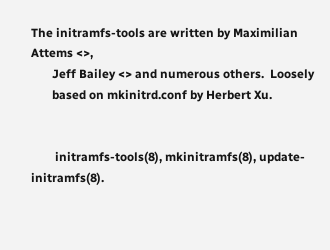The initramfs-tools are written by Maximilian Attems <>,
       Jeff Bailey <> and numerous others.  Loosely
       based on mkinitrd.conf by Herbert Xu.


        initramfs-tools(8), mkinitramfs(8), update-initramfs(8).